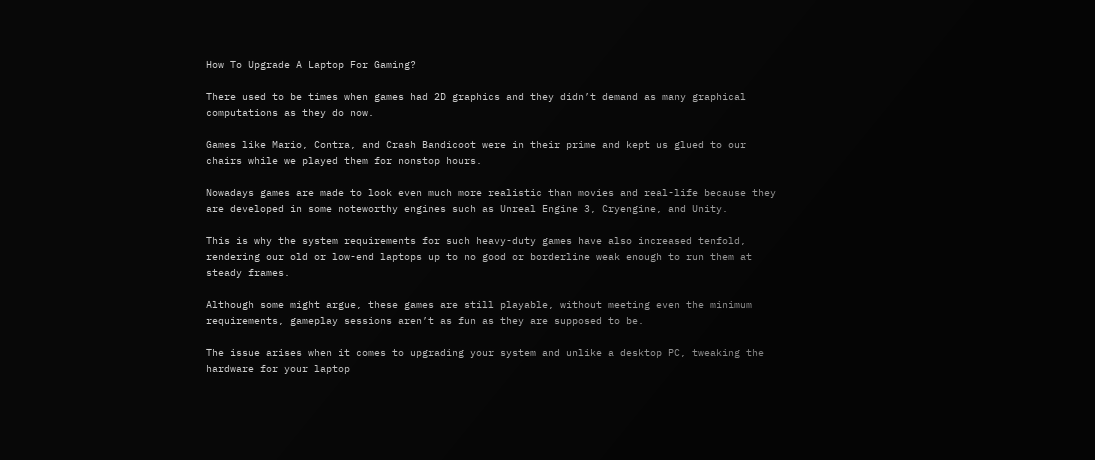How To Upgrade A Laptop For Gaming?

There used to be times when games had 2D graphics and they didn’t demand as many graphical computations as they do now.

Games like Mario, Contra, and Crash Bandicoot were in their prime and kept us glued to our chairs while we played them for nonstop hours.

Nowadays games are made to look even much more realistic than movies and real-life because they are developed in some noteworthy engines such as Unreal Engine 3, Cryengine, and Unity.

This is why the system requirements for such heavy-duty games have also increased tenfold, rendering our old or low-end laptops up to no good or borderline weak enough to run them at steady frames.

Although some might argue, these games are still playable, without meeting even the minimum requirements, gameplay sessions aren’t as fun as they are supposed to be.

The issue arises when it comes to upgrading your system and unlike a desktop PC, tweaking the hardware for your laptop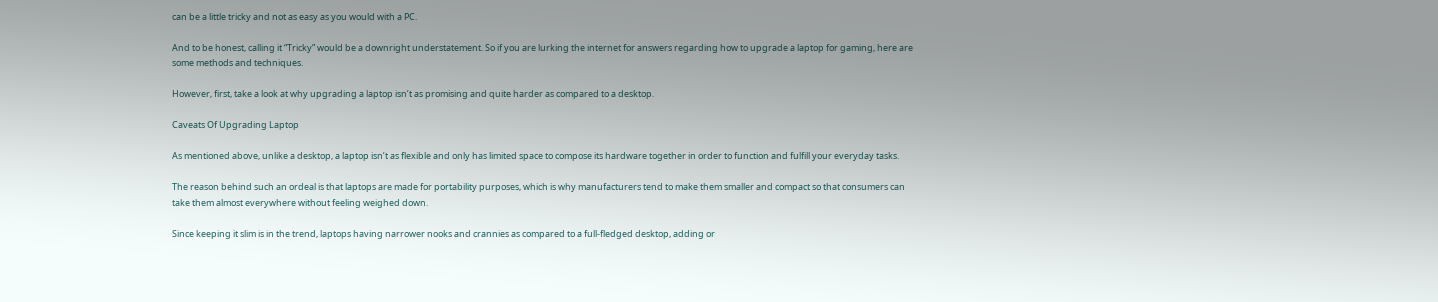can be a little tricky and not as easy as you would with a PC.

And to be honest, calling it “Tricky” would be a downright understatement. So if you are lurking the internet for answers regarding how to upgrade a laptop for gaming, here are some methods and techniques.

However, first, take a look at why upgrading a laptop isn’t as promising and quite harder as compared to a desktop.

Caveats Of Upgrading Laptop

As mentioned above, unlike a desktop, a laptop isn’t as flexible and only has limited space to compose its hardware together in order to function and fulfill your everyday tasks.

The reason behind such an ordeal is that laptops are made for portability purposes, which is why manufacturers tend to make them smaller and compact so that consumers can take them almost everywhere without feeling weighed down.

Since keeping it slim is in the trend, laptops having narrower nooks and crannies as compared to a full-fledged desktop, adding or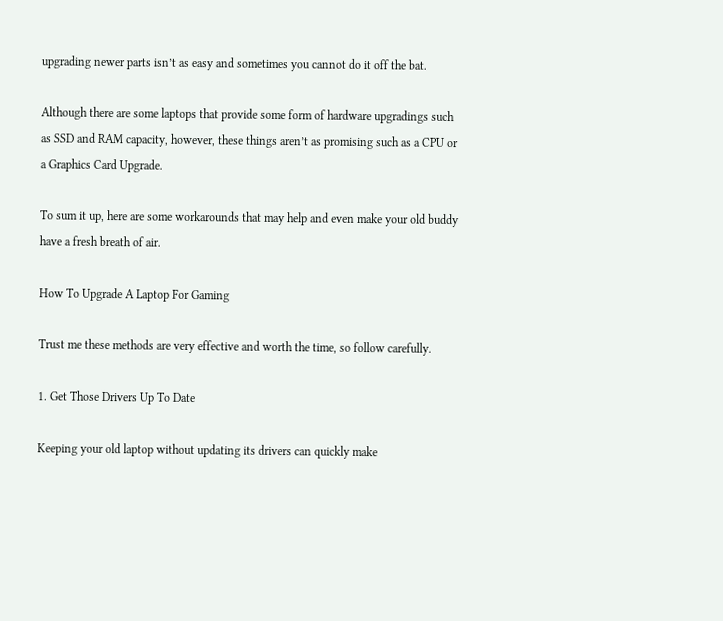upgrading newer parts isn’t as easy and sometimes you cannot do it off the bat.

Although there are some laptops that provide some form of hardware upgradings such as SSD and RAM capacity, however, these things aren’t as promising such as a CPU or a Graphics Card Upgrade.

To sum it up, here are some workarounds that may help and even make your old buddy have a fresh breath of air.

How To Upgrade A Laptop For Gaming

Trust me these methods are very effective and worth the time, so follow carefully.

1. Get Those Drivers Up To Date

Keeping your old laptop without updating its drivers can quickly make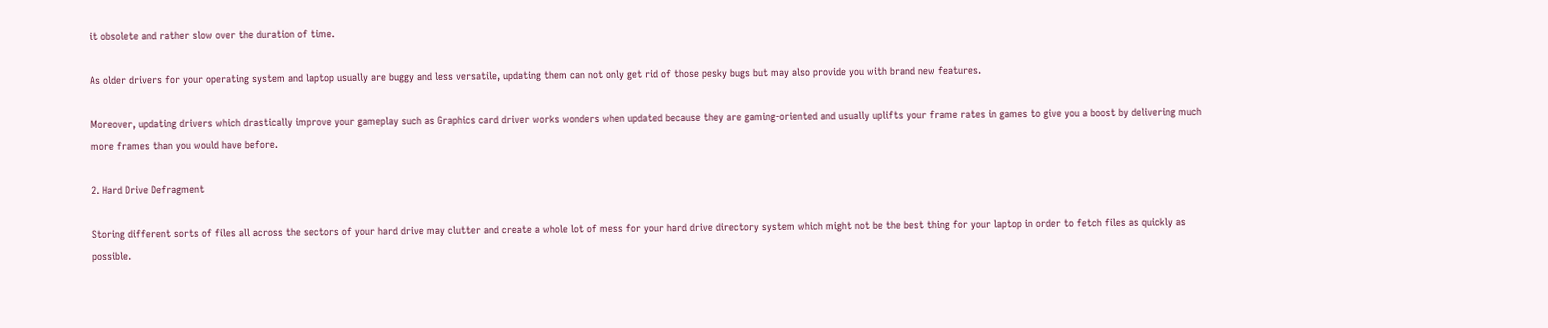it obsolete and rather slow over the duration of time.

As older drivers for your operating system and laptop usually are buggy and less versatile, updating them can not only get rid of those pesky bugs but may also provide you with brand new features.

Moreover, updating drivers which drastically improve your gameplay such as Graphics card driver works wonders when updated because they are gaming-oriented and usually uplifts your frame rates in games to give you a boost by delivering much more frames than you would have before.

2. Hard Drive Defragment

Storing different sorts of files all across the sectors of your hard drive may clutter and create a whole lot of mess for your hard drive directory system which might not be the best thing for your laptop in order to fetch files as quickly as possible.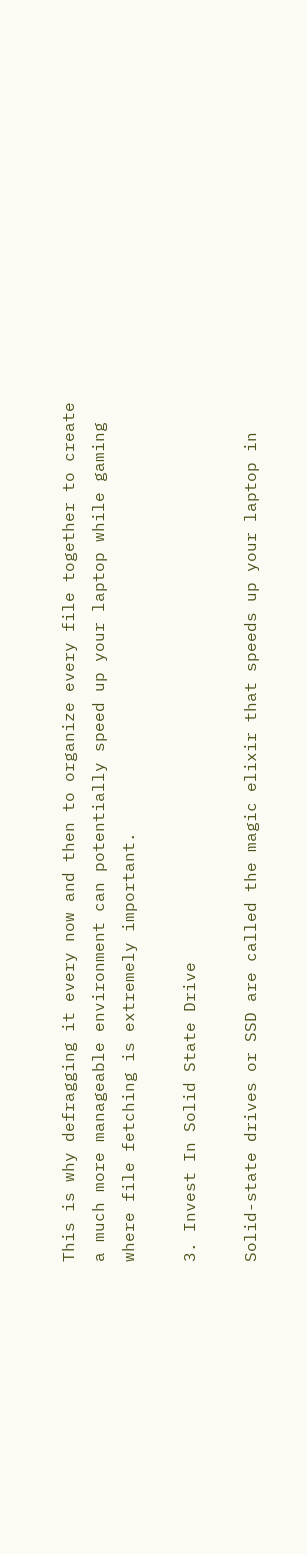This is why defragging it every now and then to organize every file together to create a much more manageable environment can potentially speed up your laptop while gaming where file fetching is extremely important.

3. Invest In Solid State Drive

Solid-state drives or SSD are called the magic elixir that speeds up your laptop in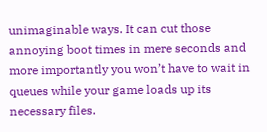unimaginable ways. It can cut those annoying boot times in mere seconds and more importantly you won’t have to wait in queues while your game loads up its necessary files.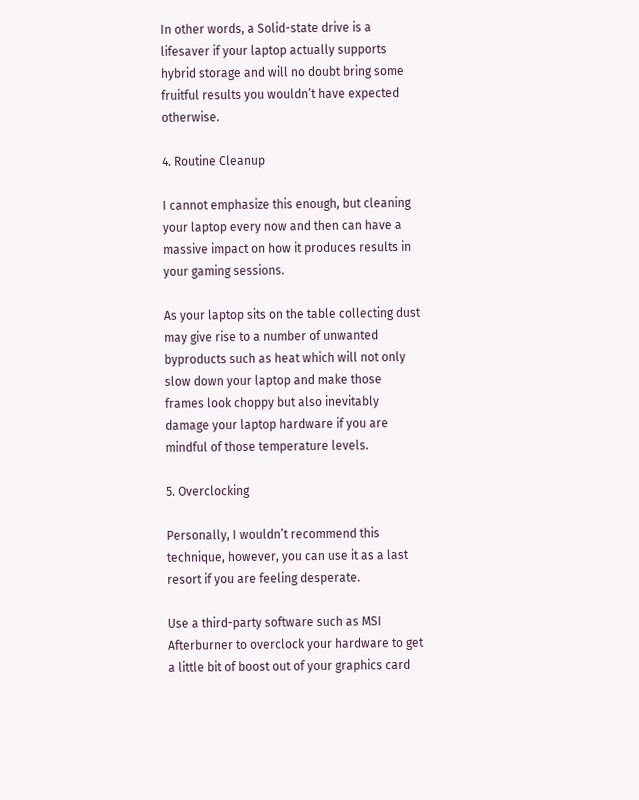In other words, a Solid-state drive is a lifesaver if your laptop actually supports hybrid storage and will no doubt bring some fruitful results you wouldn’t have expected otherwise.

4. Routine Cleanup

I cannot emphasize this enough, but cleaning your laptop every now and then can have a massive impact on how it produces results in your gaming sessions.

As your laptop sits on the table collecting dust may give rise to a number of unwanted byproducts such as heat which will not only slow down your laptop and make those frames look choppy but also inevitably damage your laptop hardware if you are mindful of those temperature levels.

5. Overclocking

Personally, I wouldn’t recommend this technique, however, you can use it as a last resort if you are feeling desperate.

Use a third-party software such as MSI Afterburner to overclock your hardware to get a little bit of boost out of your graphics card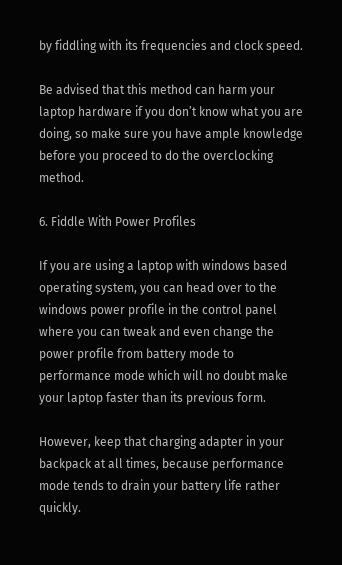by fiddling with its frequencies and clock speed.

Be advised that this method can harm your laptop hardware if you don’t know what you are doing, so make sure you have ample knowledge before you proceed to do the overclocking method.

6. Fiddle With Power Profiles

If you are using a laptop with windows based operating system, you can head over to the windows power profile in the control panel where you can tweak and even change the power profile from battery mode to performance mode which will no doubt make your laptop faster than its previous form.

However, keep that charging adapter in your backpack at all times, because performance mode tends to drain your battery life rather quickly.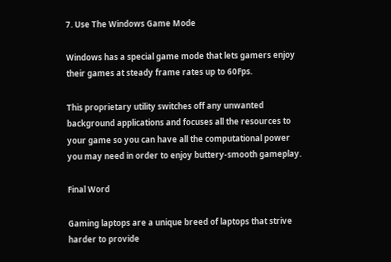7. Use The Windows Game Mode

Windows has a special game mode that lets gamers enjoy their games at steady frame rates up to 60Fps.

This proprietary utility switches off any unwanted background applications and focuses all the resources to your game so you can have all the computational power you may need in order to enjoy buttery-smooth gameplay.

Final Word

Gaming laptops are a unique breed of laptops that strive harder to provide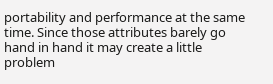portability and performance at the same time. Since those attributes barely go hand in hand it may create a little problem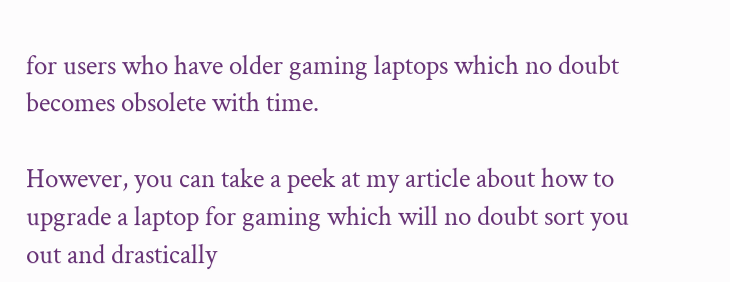for users who have older gaming laptops which no doubt becomes obsolete with time.

However, you can take a peek at my article about how to upgrade a laptop for gaming which will no doubt sort you out and drastically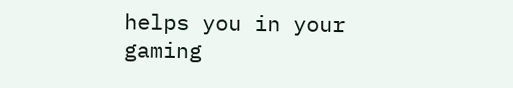helps you in your gaming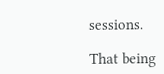sessions.

That being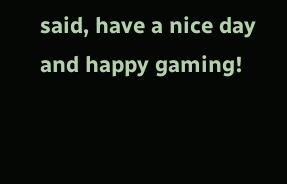said, have a nice day and happy gaming!